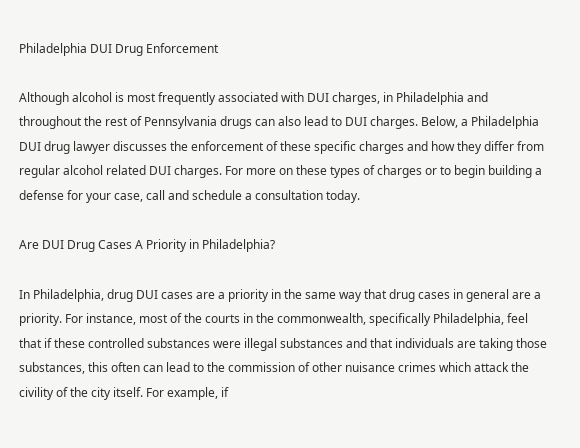Philadelphia DUI Drug Enforcement

Although alcohol is most frequently associated with DUI charges, in Philadelphia and throughout the rest of Pennsylvania drugs can also lead to DUI charges. Below, a Philadelphia DUI drug lawyer discusses the enforcement of these specific charges and how they differ from regular alcohol related DUI charges. For more on these types of charges or to begin building a defense for your case, call and schedule a consultation today.

Are DUI Drug Cases A Priority in Philadelphia?

In Philadelphia, drug DUI cases are a priority in the same way that drug cases in general are a priority. For instance, most of the courts in the commonwealth, specifically Philadelphia, feel that if these controlled substances were illegal substances and that individuals are taking those substances, this often can lead to the commission of other nuisance crimes which attack the civility of the city itself. For example, if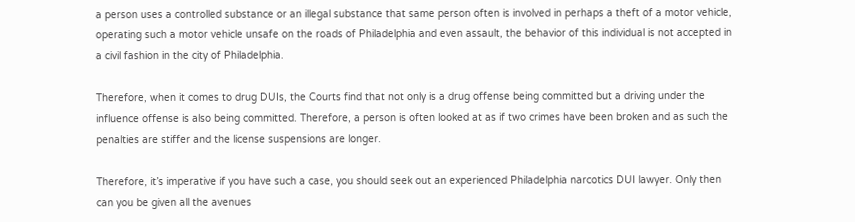a person uses a controlled substance or an illegal substance that same person often is involved in perhaps a theft of a motor vehicle, operating such a motor vehicle unsafe on the roads of Philadelphia and even assault, the behavior of this individual is not accepted in a civil fashion in the city of Philadelphia.

Therefore, when it comes to drug DUIs, the Courts find that not only is a drug offense being committed but a driving under the influence offense is also being committed. Therefore, a person is often looked at as if two crimes have been broken and as such the penalties are stiffer and the license suspensions are longer.

Therefore, it’s imperative if you have such a case, you should seek out an experienced Philadelphia narcotics DUI lawyer. Only then can you be given all the avenues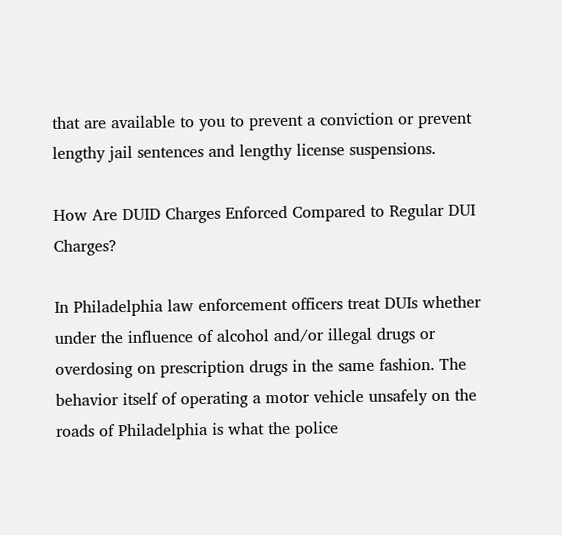that are available to you to prevent a conviction or prevent lengthy jail sentences and lengthy license suspensions.

How Are DUID Charges Enforced Compared to Regular DUI Charges?

In Philadelphia law enforcement officers treat DUIs whether under the influence of alcohol and/or illegal drugs or overdosing on prescription drugs in the same fashion. The behavior itself of operating a motor vehicle unsafely on the roads of Philadelphia is what the police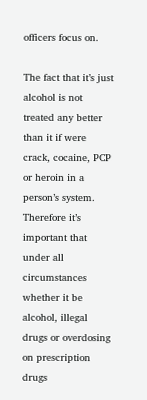officers focus on.

The fact that it’s just alcohol is not treated any better than it if were crack, cocaine, PCP or heroin in a person’s system. Therefore it’s important that under all circumstances whether it be alcohol, illegal drugs or overdosing on prescription drugs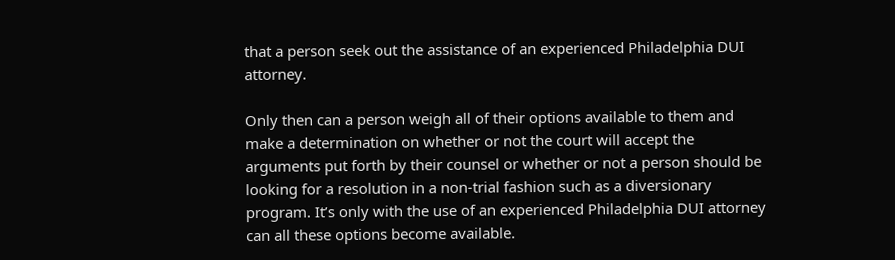that a person seek out the assistance of an experienced Philadelphia DUI attorney.

Only then can a person weigh all of their options available to them and make a determination on whether or not the court will accept the arguments put forth by their counsel or whether or not a person should be looking for a resolution in a non-trial fashion such as a diversionary program. It’s only with the use of an experienced Philadelphia DUI attorney can all these options become available.